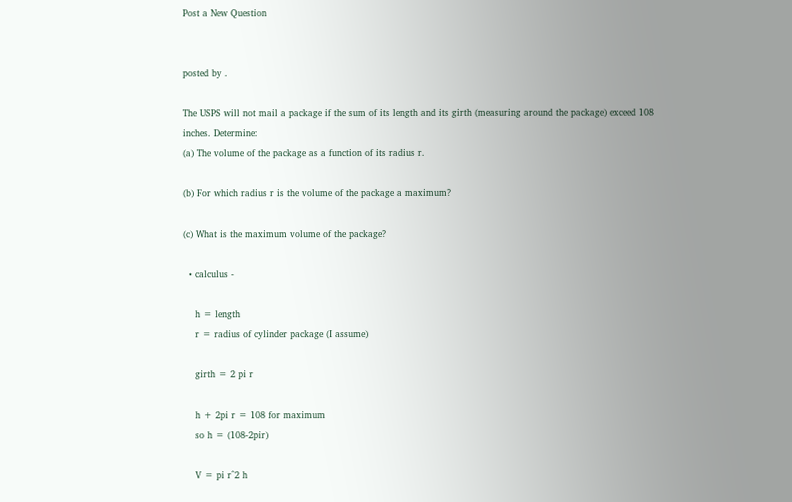Post a New Question


posted by .

The USPS will not mail a package if the sum of its length and its girth (measuring around the package) exceed 108 inches. Determine:
(a) The volume of the package as a function of its radius r.

(b) For which radius r is the volume of the package a maximum?

(c) What is the maximum volume of the package?

  • calculus -

    h = length
    r = radius of cylinder package (I assume)

    girth = 2 pi r

    h + 2pi r = 108 for maximum
    so h = (108-2pir)

    V = pi r^2 h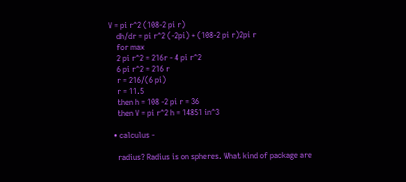V = pi r^2 (108-2 pi r)
    dh/dr = pi r^2 (-2pi) + (108-2 pi r)2pi r
    for max
    2 pi r^2 = 216r - 4 pi r^2
    6 pi r^2 = 216 r
    r = 216/(6 pi)
    r = 11.5
    then h = 108 -2 pi r = 36
    then V = pi r^2 h = 14851 in^3

  • calculus -

    radius? Radius is on spheres. What kind of package are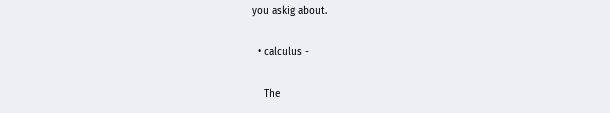you askig about.

  • calculus -

    The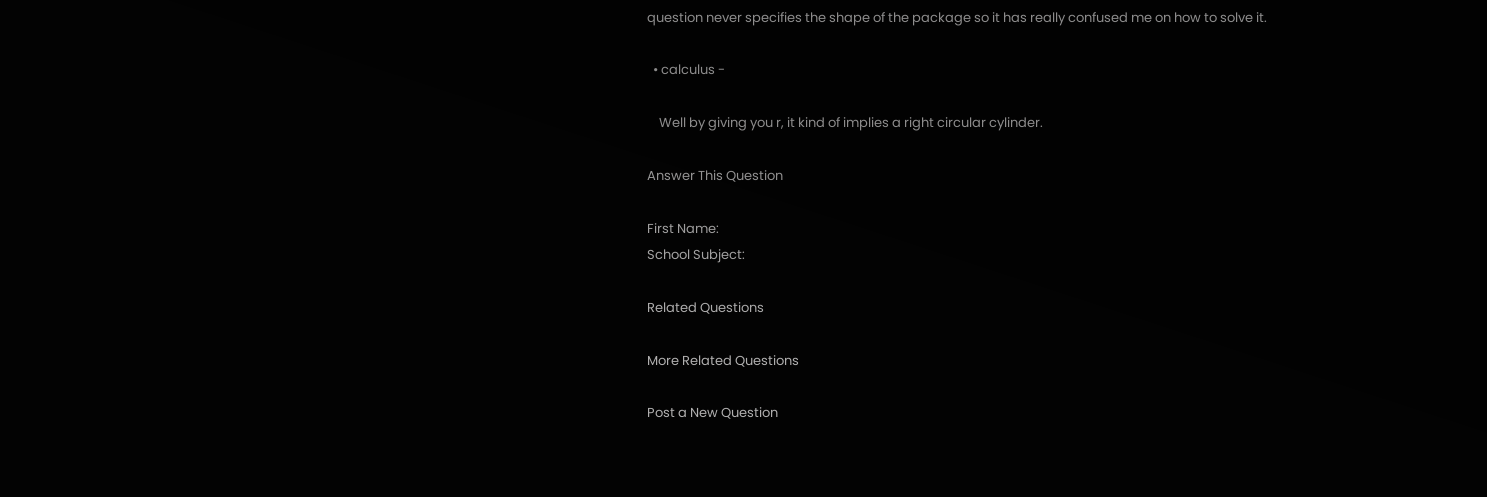question never specifies the shape of the package so it has really confused me on how to solve it.

  • calculus -

    Well by giving you r, it kind of implies a right circular cylinder.

Answer This Question

First Name:
School Subject:

Related Questions

More Related Questions

Post a New Question